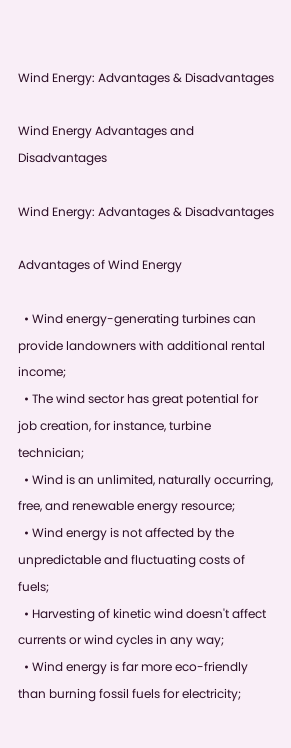Wind Energy: Advantages & Disadvantages

Wind Energy Advantages and Disadvantages

Wind Energy: Advantages & Disadvantages

Advantages of Wind Energy

  • Wind energy-generating turbines can provide landowners with additional rental income;
  • The wind sector has great potential for job creation, for instance, turbine technician;
  • Wind is an unlimited, naturally occurring, free, and renewable energy resource;
  • Wind energy is not affected by the unpredictable and fluctuating costs of fuels;
  • Harvesting of kinetic wind doesn't affect currents or wind cycles in any way;
  • Wind energy is far more eco-friendly than burning fossil fuels for electricity;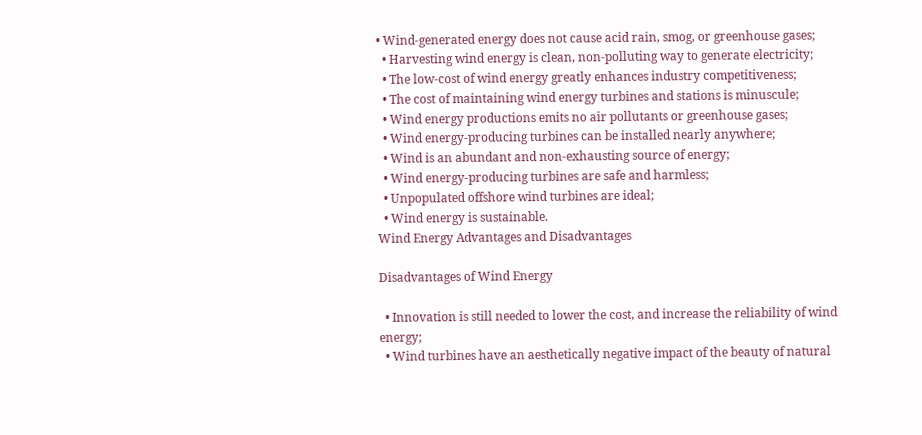• Wind-generated energy does not cause acid rain, smog, or greenhouse gases;
  • Harvesting wind energy is clean, non-polluting way to generate electricity;
  • The low-cost of wind energy greatly enhances industry competitiveness;
  • The cost of maintaining wind energy turbines and stations is minuscule;
  • Wind energy productions emits no air pollutants or greenhouse gases;
  • Wind energy-producing turbines can be installed nearly anywhere;
  • Wind is an abundant and non-exhausting source of energy;
  • Wind energy-producing turbines are safe and harmless;
  • Unpopulated offshore wind turbines are ideal;
  • Wind energy is sustainable.
Wind Energy Advantages and Disadvantages

Disadvantages of Wind Energy

  • Innovation is still needed to lower the cost, and increase the reliability of wind energy;
  • Wind turbines have an aesthetically negative impact of the beauty of natural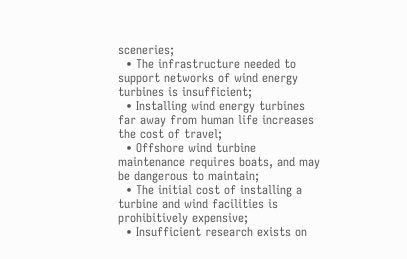sceneries;
  • The infrastructure needed to support networks of wind energy turbines is insufficient;
  • Installing wind energy turbines far away from human life increases the cost of travel;
  • Offshore wind turbine maintenance requires boats, and may be dangerous to maintain;
  • The initial cost of installing a turbine and wind facilities is prohibitively expensive;
  • Insufficient research exists on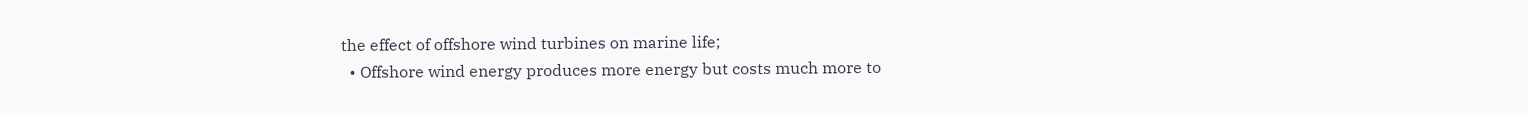the effect of offshore wind turbines on marine life;
  • Offshore wind energy produces more energy but costs much more to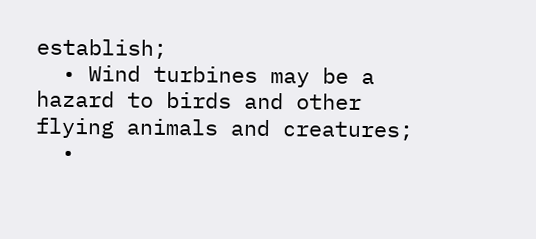establish;
  • Wind turbines may be a hazard to birds and other flying animals and creatures;
  •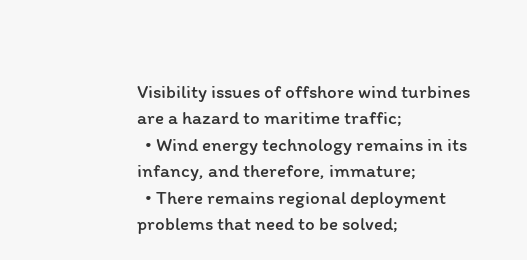Visibility issues of offshore wind turbines are a hazard to maritime traffic;
  • Wind energy technology remains in its infancy, and therefore, immature;
  • There remains regional deployment problems that need to be solved;